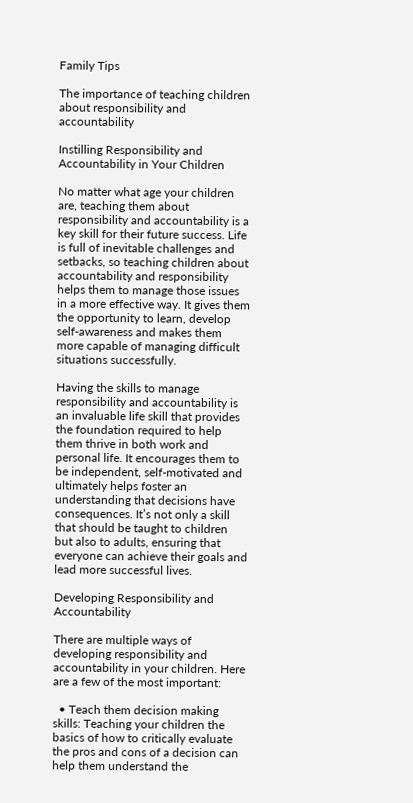Family Tips

The importance of teaching children about responsibility and accountability

Instilling Responsibility and Accountability in Your Children

No matter what age your children are, teaching them about responsibility and accountability is a key skill for their future success. Life is full of inevitable challenges and setbacks, so teaching children about accountability and responsibility helps them to manage those issues in a more effective way. It gives them the opportunity to learn, develop self-awareness and makes them more capable of managing difficult situations successfully.

Having the skills to manage responsibility and accountability is an invaluable life skill that provides the foundation required to help them thrive in both work and personal life. It encourages them to be independent, self-motivated and ultimately helps foster an understanding that decisions have consequences. It’s not only a skill that should be taught to children but also to adults, ensuring that everyone can achieve their goals and lead more successful lives.

Developing Responsibility and Accountability

There are multiple ways of developing responsibility and accountability in your children. Here are a few of the most important:

  • Teach them decision making skills: Teaching your children the basics of how to critically evaluate the pros and cons of a decision can help them understand the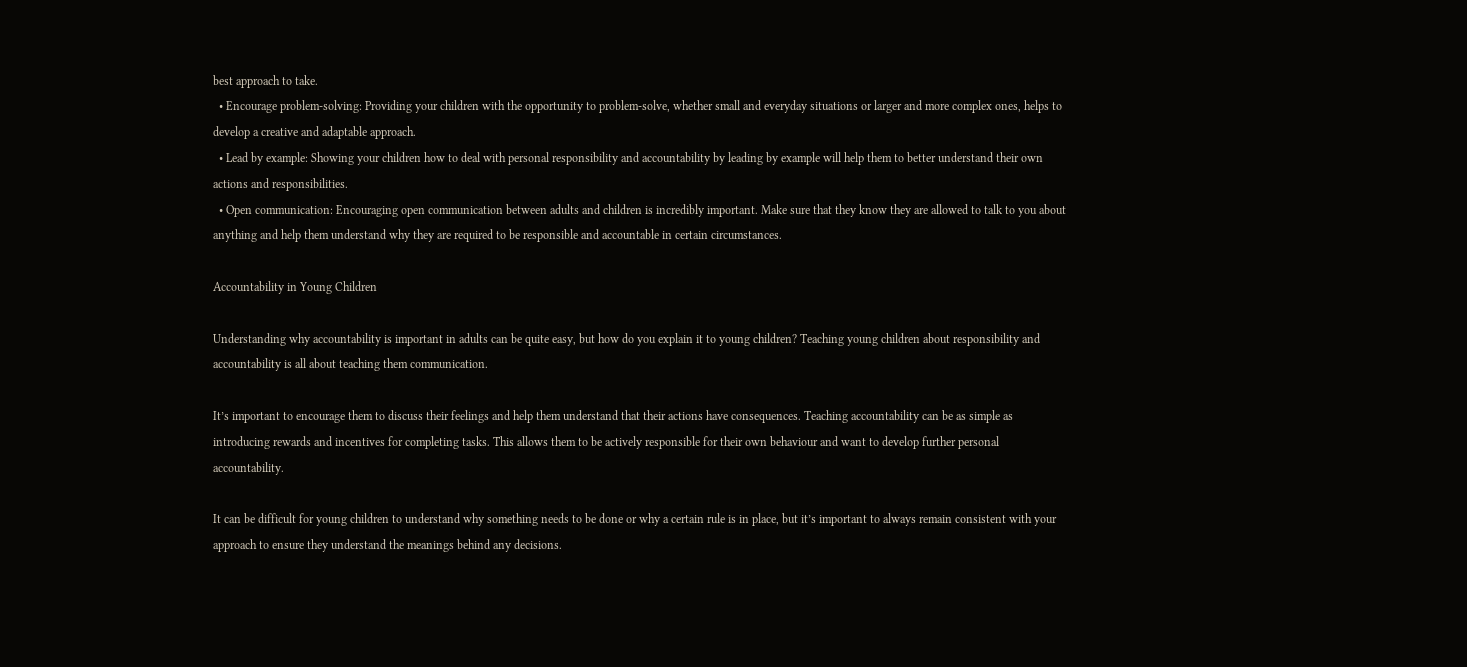best approach to take.
  • Encourage problem-solving: Providing your children with the opportunity to problem-solve, whether small and everyday situations or larger and more complex ones, helps to develop a creative and adaptable approach.
  • Lead by example: Showing your children how to deal with personal responsibility and accountability by leading by example will help them to better understand their own actions and responsibilities.
  • Open communication: Encouraging open communication between adults and children is incredibly important. Make sure that they know they are allowed to talk to you about anything and help them understand why they are required to be responsible and accountable in certain circumstances.

Accountability in Young Children

Understanding why accountability is important in adults can be quite easy, but how do you explain it to young children? Teaching young children about responsibility and accountability is all about teaching them communication.

It’s important to encourage them to discuss their feelings and help them understand that their actions have consequences. Teaching accountability can be as simple as introducing rewards and incentives for completing tasks. This allows them to be actively responsible for their own behaviour and want to develop further personal accountability.

It can be difficult for young children to understand why something needs to be done or why a certain rule is in place, but it’s important to always remain consistent with your approach to ensure they understand the meanings behind any decisions.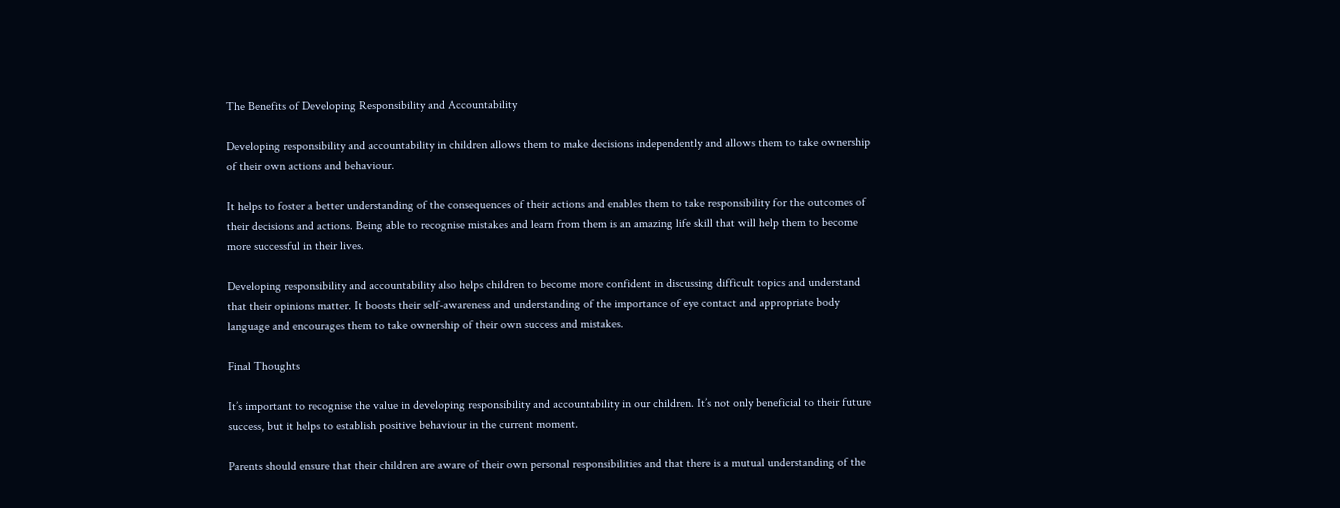The Benefits of Developing Responsibility and Accountability

Developing responsibility and accountability in children allows them to make decisions independently and allows them to take ownership of their own actions and behaviour.

It helps to foster a better understanding of the consequences of their actions and enables them to take responsibility for the outcomes of their decisions and actions. Being able to recognise mistakes and learn from them is an amazing life skill that will help them to become more successful in their lives.

Developing responsibility and accountability also helps children to become more confident in discussing difficult topics and understand that their opinions matter. It boosts their self-awareness and understanding of the importance of eye contact and appropriate body language and encourages them to take ownership of their own success and mistakes.

Final Thoughts

It’s important to recognise the value in developing responsibility and accountability in our children. It’s not only beneficial to their future success, but it helps to establish positive behaviour in the current moment.

Parents should ensure that their children are aware of their own personal responsibilities and that there is a mutual understanding of the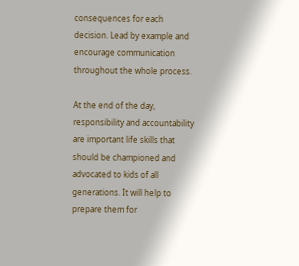consequences for each decision. Lead by example and encourage communication throughout the whole process.

At the end of the day, responsibility and accountability are important life skills that should be championed and advocated to kids of all generations. It will help to prepare them for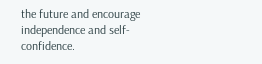the future and encourage independence and self-confidence.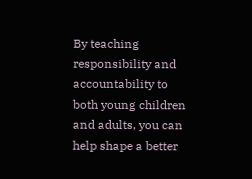By teaching responsibility and accountability to both young children and adults, you can help shape a better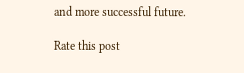and more successful future.

Rate this post